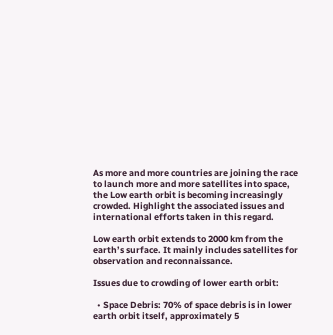As more and more countries are joining the race to launch more and more satellites into space, the Low earth orbit is becoming increasingly crowded. Highlight the associated issues and international efforts taken in this regard.

Low earth orbit extends to 2000 km from the earth’s surface. It mainly includes satellites for observation and reconnaissance.

Issues due to crowding of lower earth orbit:

  • Space Debris: 70% of space debris is in lower earth orbit itself, approximately 5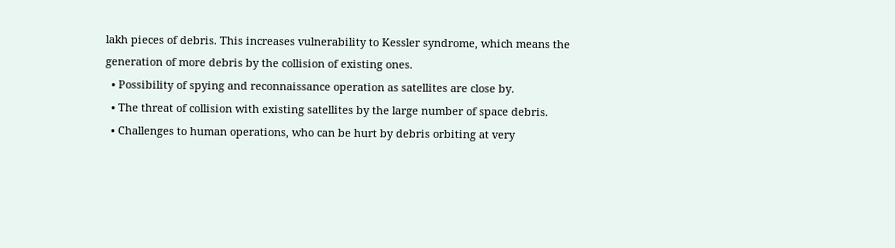lakh pieces of debris. This increases vulnerability to Kessler syndrome, which means the generation of more debris by the collision of existing ones.
  • Possibility of spying and reconnaissance operation as satellites are close by.
  • The threat of collision with existing satellites by the large number of space debris.
  • Challenges to human operations, who can be hurt by debris orbiting at very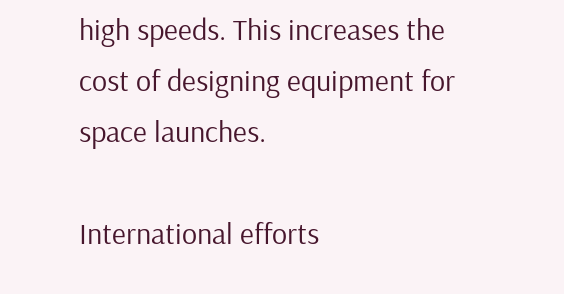high speeds. This increases the cost of designing equipment for space launches.

International efforts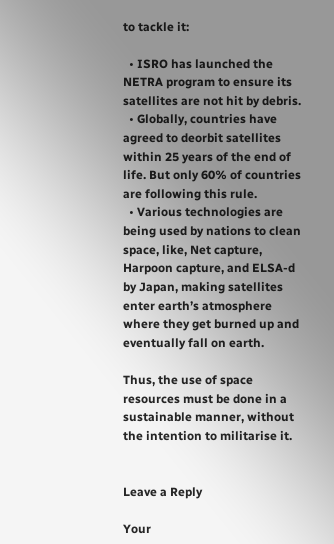to tackle it:

  • ISRO has launched the NETRA program to ensure its satellites are not hit by debris.
  • Globally, countries have agreed to deorbit satellites within 25 years of the end of life. But only 60% of countries are following this rule.
  • Various technologies are being used by nations to clean space, like, Net capture, Harpoon capture, and ELSA-d by Japan, making satellites enter earth’s atmosphere where they get burned up and eventually fall on earth.

Thus, the use of space resources must be done in a sustainable manner, without the intention to militarise it.


Leave a Reply

Your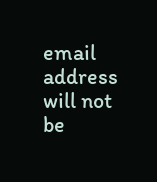email address will not be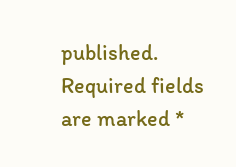published. Required fields are marked *